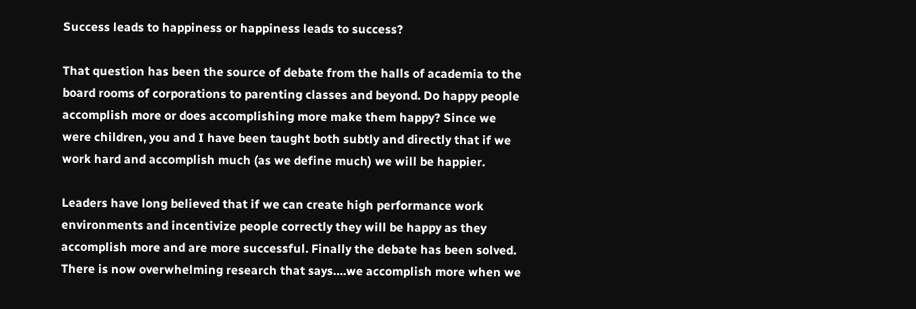Success leads to happiness or happiness leads to success?

That question has been the source of debate from the halls of academia to the board rooms of corporations to parenting classes and beyond. Do happy people accomplish more or does accomplishing more make them happy? Since we were children, you and I have been taught both subtly and directly that if we work hard and accomplish much (as we define much) we will be happier.

Leaders have long believed that if we can create high performance work environments and incentivize people correctly they will be happy as they accomplish more and are more successful. Finally the debate has been solved. There is now overwhelming research that says….we accomplish more when we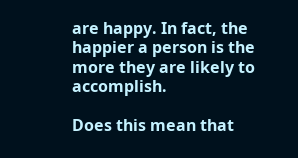are happy. In fact, the happier a person is the more they are likely to accomplish.

Does this mean that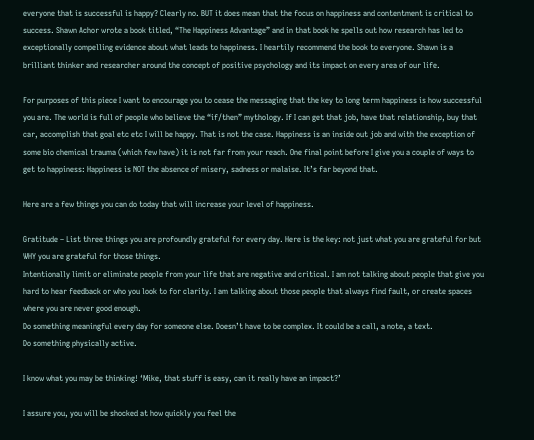everyone that is successful is happy? Clearly no. BUT it does mean that the focus on happiness and contentment is critical to success. Shawn Achor wrote a book titled, “The Happiness Advantage” and in that book he spells out how research has led to exceptionally compelling evidence about what leads to happiness. I heartily recommend the book to everyone. Shawn is a brilliant thinker and researcher around the concept of positive psychology and its impact on every area of our life.

For purposes of this piece I want to encourage you to cease the messaging that the key to long term happiness is how successful you are. The world is full of people who believe the “if/then” mythology. If I can get that job, have that relationship, buy that car, accomplish that goal etc etc I will be happy. That is not the case. Happiness is an inside out job and with the exception of some bio chemical trauma (which few have) it is not far from your reach. One final point before I give you a couple of ways to get to happiness: Happiness is NOT the absence of misery, sadness or malaise. It’s far beyond that.

Here are a few things you can do today that will increase your level of happiness.

Gratitude – List three things you are profoundly grateful for every day. Here is the key: not just what you are grateful for but WHY you are grateful for those things.
Intentionally limit or eliminate people from your life that are negative and critical. I am not talking about people that give you hard to hear feedback or who you look to for clarity. I am talking about those people that always find fault, or create spaces where you are never good enough.
Do something meaningful every day for someone else. Doesn’t have to be complex. It could be a call, a note, a text.
Do something physically active.

I know what you may be thinking! ‘Mike, that stuff is easy, can it really have an impact?’

I assure you, you will be shocked at how quickly you feel the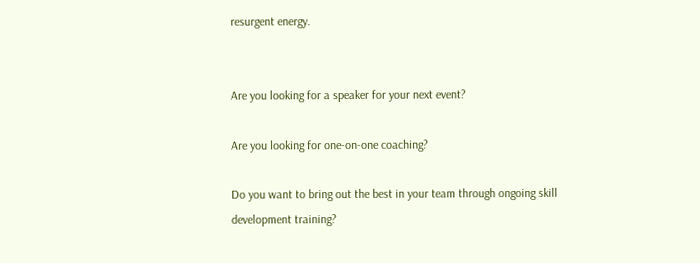resurgent energy.


Are you looking for a speaker for your next event?

Are you looking for one-on-one coaching?

Do you want to bring out the best in your team through ongoing skill development training?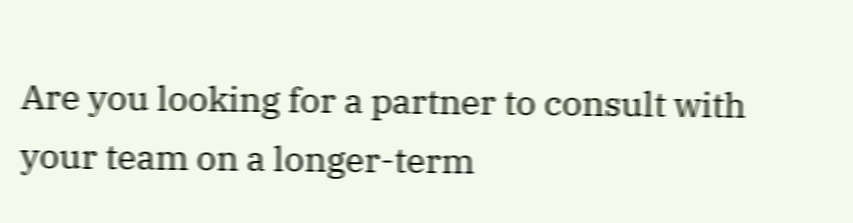Are you looking for a partner to consult with your team on a longer-term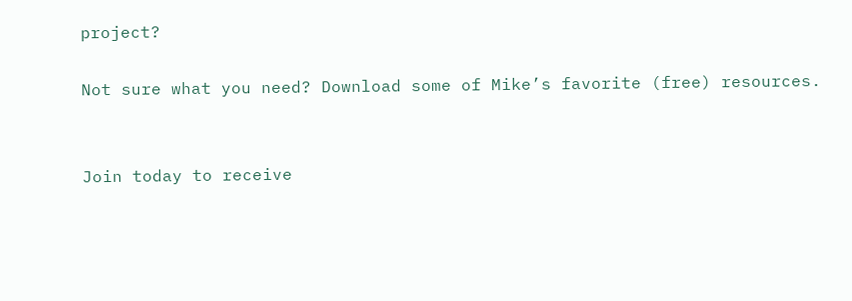project?

Not sure what you need? Download some of Mike’s favorite (free) resources.


Join today to receive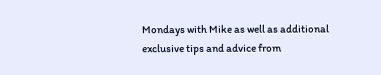Mondays with Mike as well as additional exclusive tips and advice from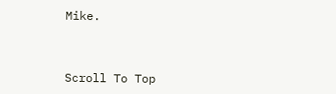Mike.



Scroll To Top